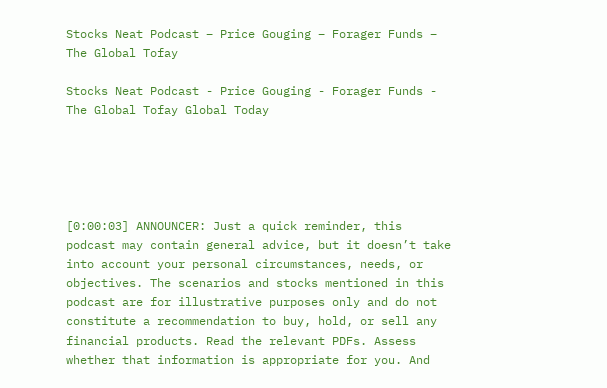Stocks Neat Podcast – Price Gouging – Forager Funds – The Global Tofay

Stocks Neat Podcast - Price Gouging - Forager Funds - The Global Tofay Global Today





[0:00:03] ANNOUNCER: Just a quick reminder, this podcast may contain general advice, but it doesn’t take into account your personal circumstances, needs, or objectives. The scenarios and stocks mentioned in this podcast are for illustrative purposes only and do not constitute a recommendation to buy, hold, or sell any financial products. Read the relevant PDFs. Assess whether that information is appropriate for you. And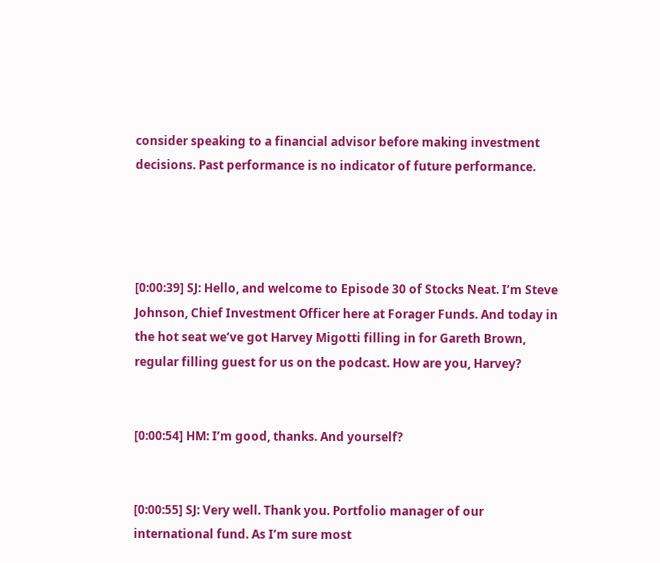consider speaking to a financial advisor before making investment decisions. Past performance is no indicator of future performance.




[0:00:39] SJ: Hello, and welcome to Episode 30 of Stocks Neat. I’m Steve Johnson, Chief Investment Officer here at Forager Funds. And today in the hot seat we’ve got Harvey Migotti filling in for Gareth Brown, regular filling guest for us on the podcast. How are you, Harvey?


[0:00:54] HM: I’m good, thanks. And yourself?


[0:00:55] SJ: Very well. Thank you. Portfolio manager of our international fund. As I’m sure most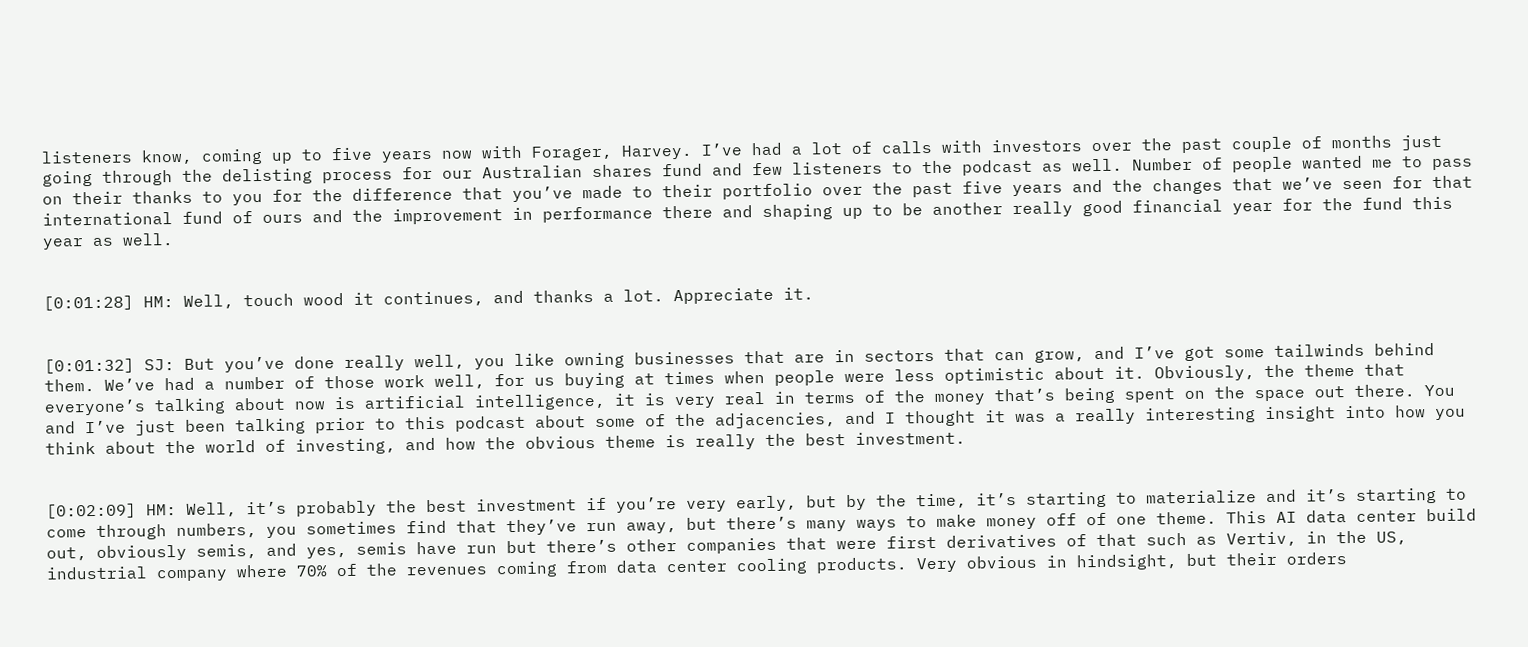listeners know, coming up to five years now with Forager, Harvey. I’ve had a lot of calls with investors over the past couple of months just going through the delisting process for our Australian shares fund and few listeners to the podcast as well. Number of people wanted me to pass on their thanks to you for the difference that you’ve made to their portfolio over the past five years and the changes that we’ve seen for that international fund of ours and the improvement in performance there and shaping up to be another really good financial year for the fund this year as well.


[0:01:28] HM: Well, touch wood it continues, and thanks a lot. Appreciate it.


[0:01:32] SJ: But you’ve done really well, you like owning businesses that are in sectors that can grow, and I’ve got some tailwinds behind them. We’ve had a number of those work well, for us buying at times when people were less optimistic about it. Obviously, the theme that everyone’s talking about now is artificial intelligence, it is very real in terms of the money that’s being spent on the space out there. You and I’ve just been talking prior to this podcast about some of the adjacencies, and I thought it was a really interesting insight into how you think about the world of investing, and how the obvious theme is really the best investment.


[0:02:09] HM: Well, it’s probably the best investment if you’re very early, but by the time, it’s starting to materialize and it’s starting to come through numbers, you sometimes find that they’ve run away, but there’s many ways to make money off of one theme. This AI data center build out, obviously semis, and yes, semis have run but there’s other companies that were first derivatives of that such as Vertiv, in the US, industrial company where 70% of the revenues coming from data center cooling products. Very obvious in hindsight, but their orders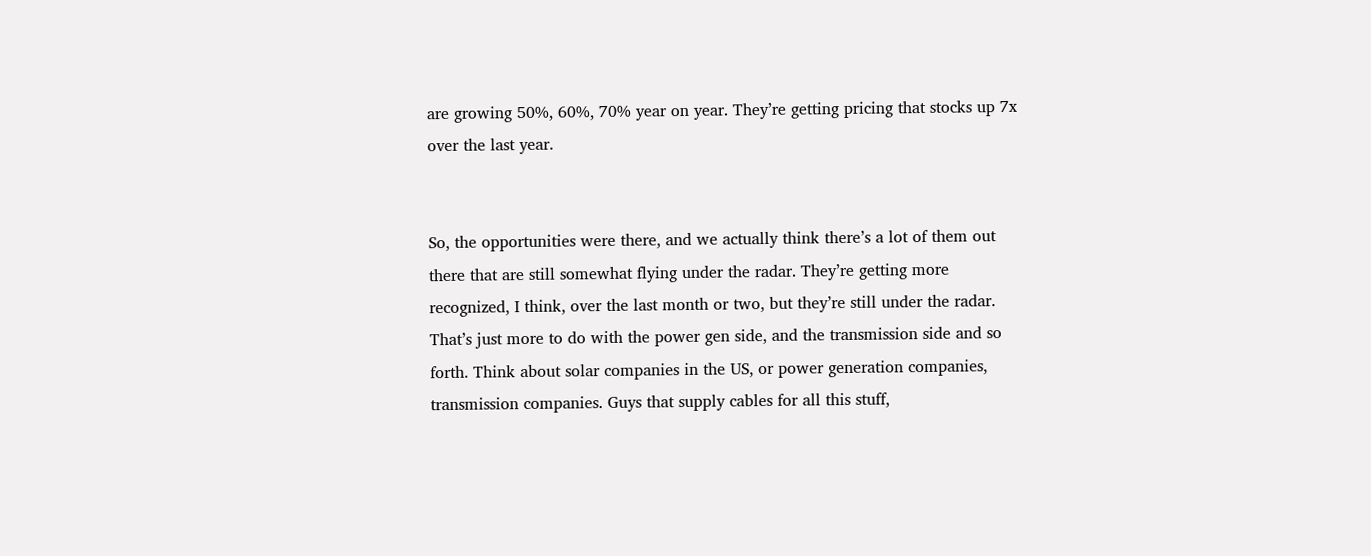are growing 50%, 60%, 70% year on year. They’re getting pricing that stocks up 7x over the last year.


So, the opportunities were there, and we actually think there’s a lot of them out there that are still somewhat flying under the radar. They’re getting more recognized, I think, over the last month or two, but they’re still under the radar. That’s just more to do with the power gen side, and the transmission side and so forth. Think about solar companies in the US, or power generation companies, transmission companies. Guys that supply cables for all this stuff,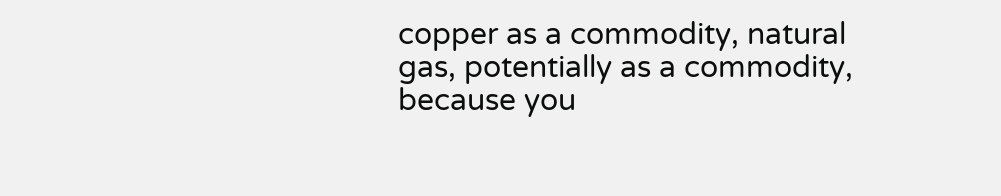copper as a commodity, natural gas, potentially as a commodity, because you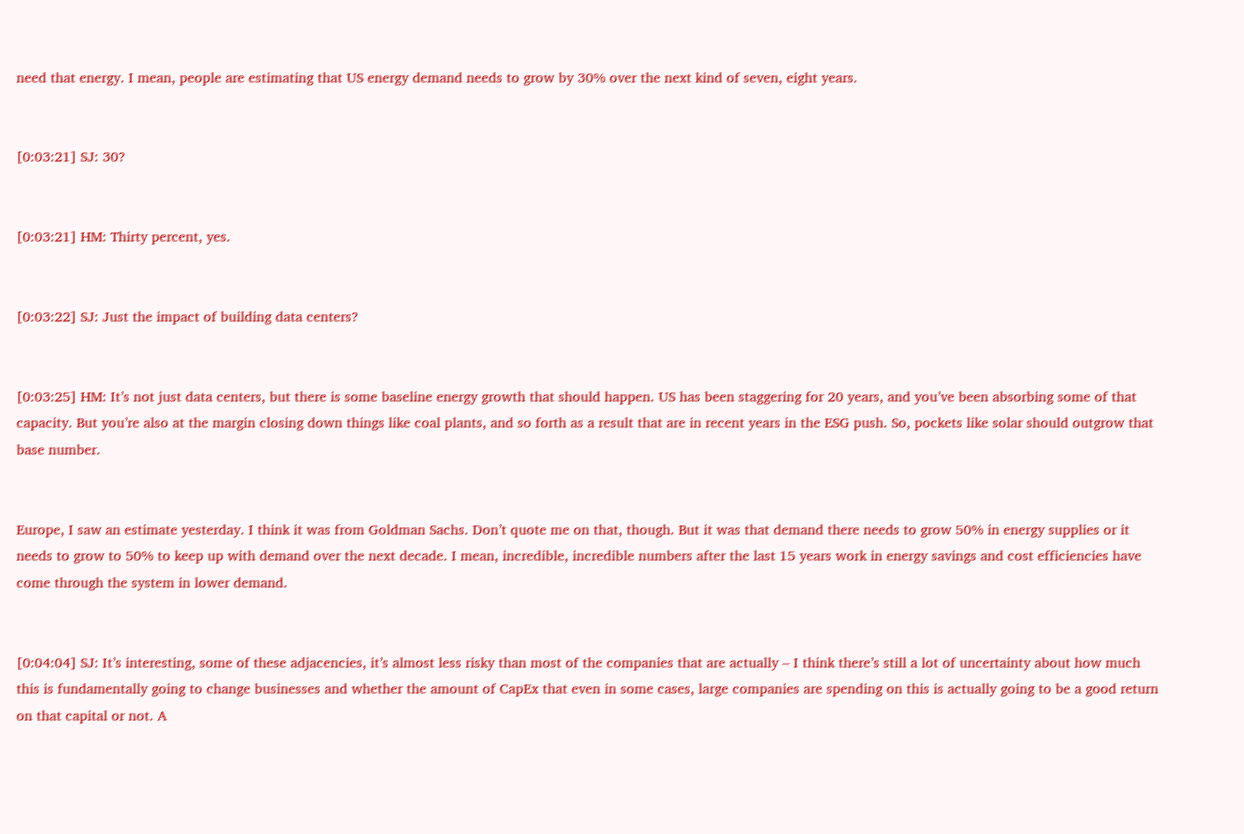need that energy. I mean, people are estimating that US energy demand needs to grow by 30% over the next kind of seven, eight years.


[0:03:21] SJ: 30?


[0:03:21] HM: Thirty percent, yes.


[0:03:22] SJ: Just the impact of building data centers?


[0:03:25] HM: It’s not just data centers, but there is some baseline energy growth that should happen. US has been staggering for 20 years, and you’ve been absorbing some of that capacity. But you’re also at the margin closing down things like coal plants, and so forth as a result that are in recent years in the ESG push. So, pockets like solar should outgrow that base number.


Europe, I saw an estimate yesterday. I think it was from Goldman Sachs. Don’t quote me on that, though. But it was that demand there needs to grow 50% in energy supplies or it needs to grow to 50% to keep up with demand over the next decade. I mean, incredible, incredible numbers after the last 15 years work in energy savings and cost efficiencies have come through the system in lower demand.


[0:04:04] SJ: It’s interesting, some of these adjacencies, it’s almost less risky than most of the companies that are actually – I think there’s still a lot of uncertainty about how much this is fundamentally going to change businesses and whether the amount of CapEx that even in some cases, large companies are spending on this is actually going to be a good return on that capital or not. A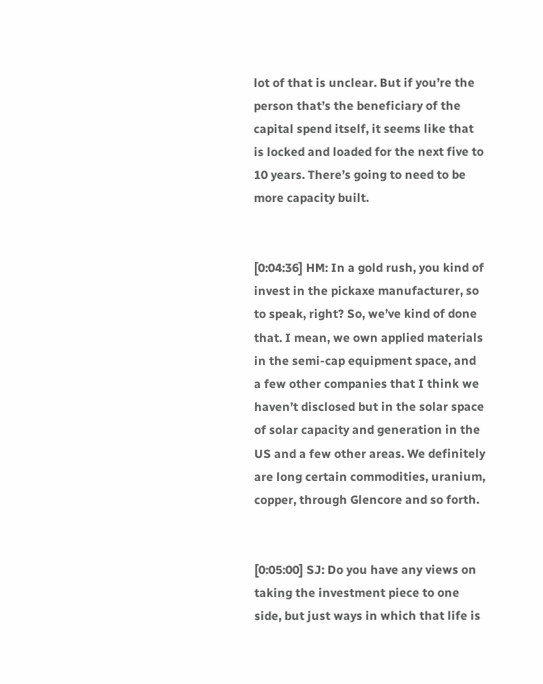lot of that is unclear. But if you’re the person that’s the beneficiary of the capital spend itself, it seems like that is locked and loaded for the next five to 10 years. There’s going to need to be more capacity built.


[0:04:36] HM: In a gold rush, you kind of invest in the pickaxe manufacturer, so to speak, right? So, we’ve kind of done that. I mean, we own applied materials in the semi-cap equipment space, and a few other companies that I think we haven’t disclosed but in the solar space of solar capacity and generation in the US and a few other areas. We definitely are long certain commodities, uranium, copper, through Glencore and so forth.


[0:05:00] SJ: Do you have any views on taking the investment piece to one side, but just ways in which that life is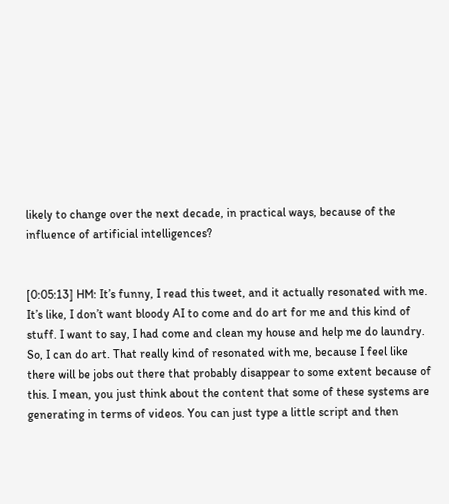likely to change over the next decade, in practical ways, because of the influence of artificial intelligences?


[0:05:13] HM: It’s funny, I read this tweet, and it actually resonated with me. It’s like, I don’t want bloody AI to come and do art for me and this kind of stuff. I want to say, I had come and clean my house and help me do laundry. So, I can do art. That really kind of resonated with me, because I feel like there will be jobs out there that probably disappear to some extent because of this. I mean, you just think about the content that some of these systems are generating in terms of videos. You can just type a little script and then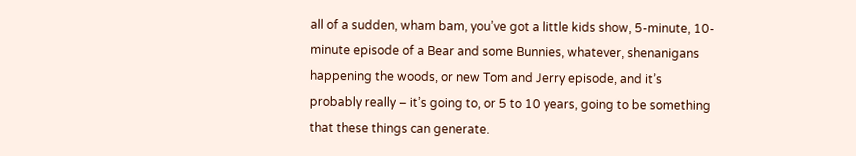all of a sudden, wham bam, you’ve got a little kids show, 5-minute, 10-minute episode of a Bear and some Bunnies, whatever, shenanigans happening the woods, or new Tom and Jerry episode, and it’s probably really – it’s going to, or 5 to 10 years, going to be something that these things can generate.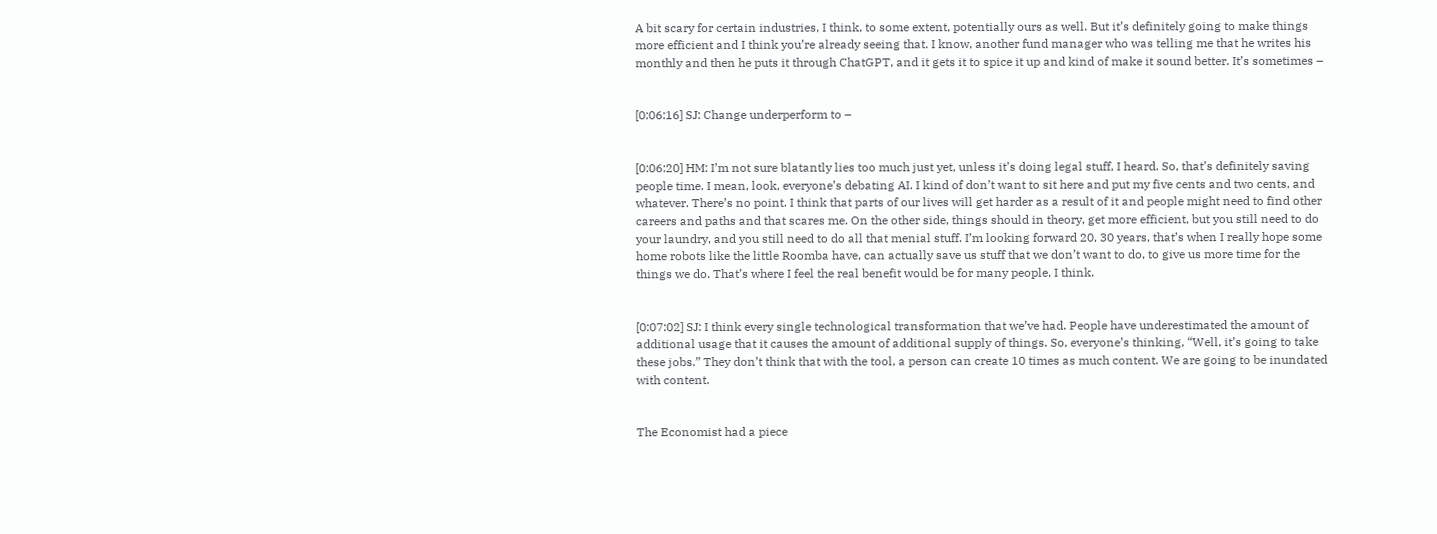A bit scary for certain industries, I think, to some extent, potentially ours as well. But it’s definitely going to make things more efficient and I think you’re already seeing that. I know, another fund manager who was telling me that he writes his monthly and then he puts it through ChatGPT, and it gets it to spice it up and kind of make it sound better. It’s sometimes –


[0:06:16] SJ: Change underperform to –


[0:06:20] HM: I’m not sure blatantly lies too much just yet, unless it’s doing legal stuff, I heard. So, that’s definitely saving people time. I mean, look, everyone’s debating AI. I kind of don’t want to sit here and put my five cents and two cents, and whatever. There’s no point. I think that parts of our lives will get harder as a result of it and people might need to find other careers and paths and that scares me. On the other side, things should in theory, get more efficient, but you still need to do your laundry, and you still need to do all that menial stuff. I’m looking forward 20, 30 years, that’s when I really hope some home robots like the little Roomba have, can actually save us stuff that we don’t want to do, to give us more time for the things we do. That’s where I feel the real benefit would be for many people, I think.


[0:07:02] SJ: I think every single technological transformation that we’ve had. People have underestimated the amount of additional usage that it causes the amount of additional supply of things. So, everyone’s thinking, “Well, it’s going to take these jobs.” They don’t think that with the tool, a person can create 10 times as much content. We are going to be inundated with content.


The Economist had a piece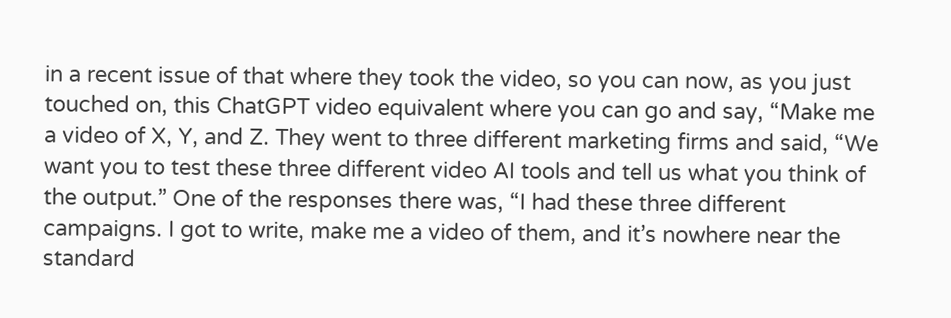in a recent issue of that where they took the video, so you can now, as you just touched on, this ChatGPT video equivalent where you can go and say, “Make me a video of X, Y, and Z. They went to three different marketing firms and said, “We want you to test these three different video AI tools and tell us what you think of the output.” One of the responses there was, “I had these three different campaigns. I got to write, make me a video of them, and it’s nowhere near the standard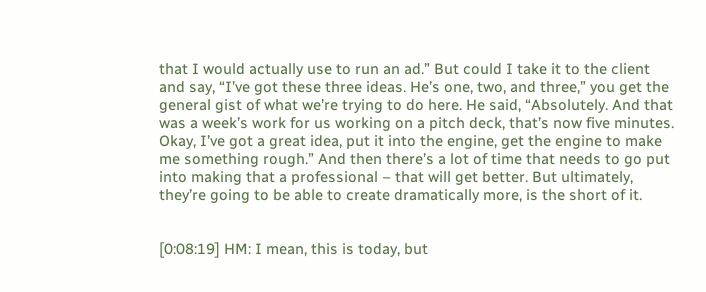that I would actually use to run an ad.” But could I take it to the client and say, “I’ve got these three ideas. He’s one, two, and three,” you get the general gist of what we’re trying to do here. He said, “Absolutely. And that was a week’s work for us working on a pitch deck, that’s now five minutes. Okay, I’ve got a great idea, put it into the engine, get the engine to make me something rough.” And then there’s a lot of time that needs to go put into making that a professional – that will get better. But ultimately, they’re going to be able to create dramatically more, is the short of it.


[0:08:19] HM: I mean, this is today, but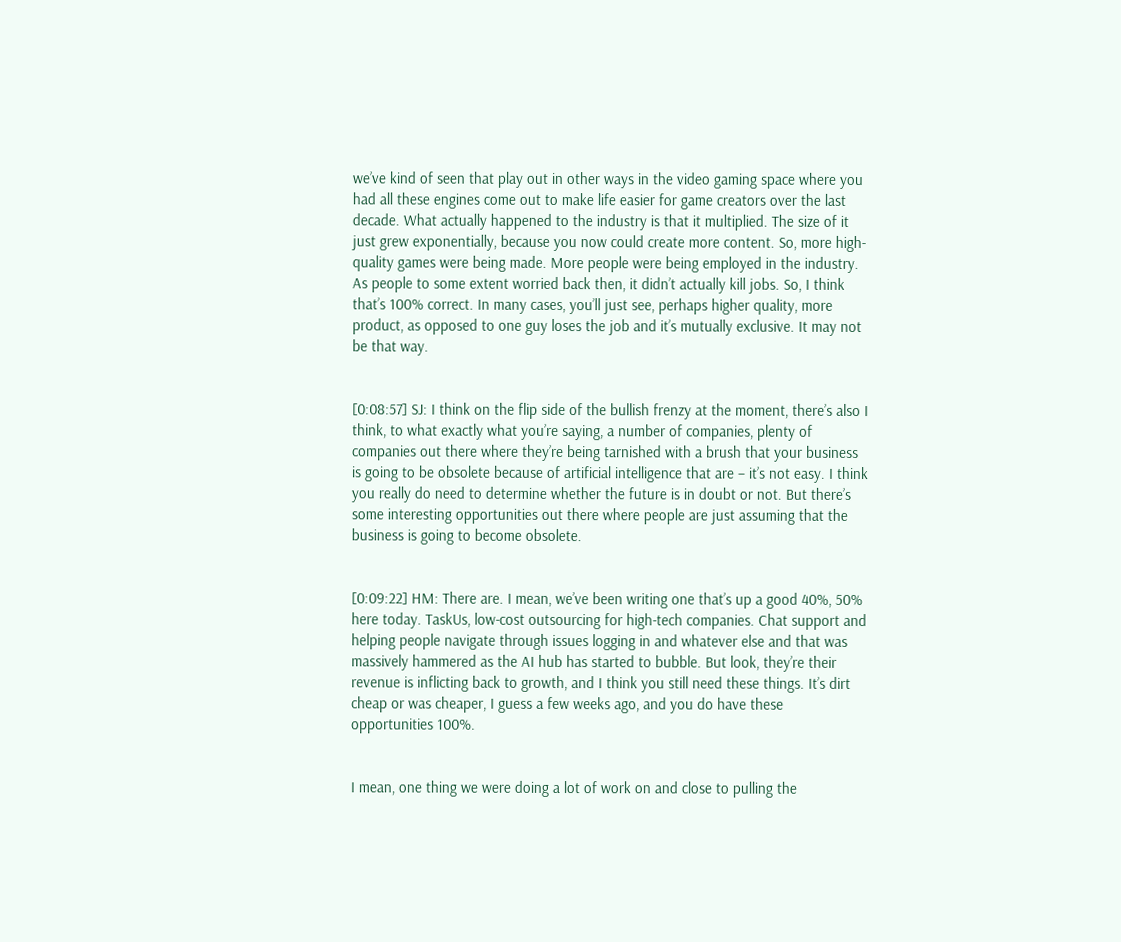we’ve kind of seen that play out in other ways in the video gaming space where you had all these engines come out to make life easier for game creators over the last decade. What actually happened to the industry is that it multiplied. The size of it just grew exponentially, because you now could create more content. So, more high-quality games were being made. More people were being employed in the industry. As people to some extent worried back then, it didn’t actually kill jobs. So, I think that’s 100% correct. In many cases, you’ll just see, perhaps higher quality, more product, as opposed to one guy loses the job and it’s mutually exclusive. It may not be that way.


[0:08:57] SJ: I think on the flip side of the bullish frenzy at the moment, there’s also I think, to what exactly what you’re saying, a number of companies, plenty of companies out there where they’re being tarnished with a brush that your business is going to be obsolete because of artificial intelligence that are – it’s not easy. I think you really do need to determine whether the future is in doubt or not. But there’s some interesting opportunities out there where people are just assuming that the business is going to become obsolete.


[0:09:22] HM: There are. I mean, we’ve been writing one that’s up a good 40%, 50% here today. TaskUs, low-cost outsourcing for high-tech companies. Chat support and helping people navigate through issues logging in and whatever else and that was massively hammered as the AI hub has started to bubble. But look, they’re their revenue is inflicting back to growth, and I think you still need these things. It’s dirt cheap or was cheaper, I guess a few weeks ago, and you do have these opportunities 100%.


I mean, one thing we were doing a lot of work on and close to pulling the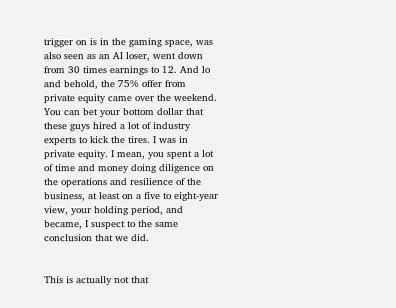trigger on is in the gaming space, was also seen as an AI loser, went down from 30 times earnings to 12. And lo and behold, the 75% offer from private equity came over the weekend. You can bet your bottom dollar that these guys hired a lot of industry experts to kick the tires. I was in private equity. I mean, you spent a lot of time and money doing diligence on the operations and resilience of the business, at least on a five to eight-year view, your holding period, and became, I suspect to the same conclusion that we did.


This is actually not that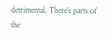detrimental. There’s parts of the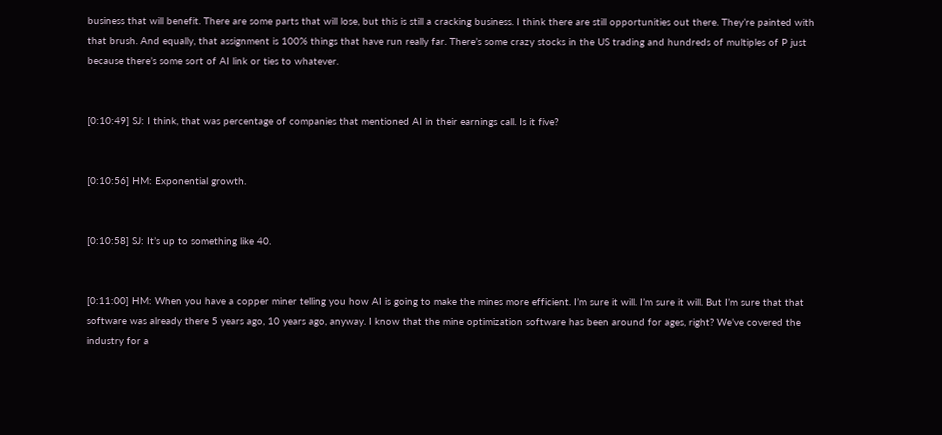business that will benefit. There are some parts that will lose, but this is still a cracking business. I think there are still opportunities out there. They’re painted with that brush. And equally, that assignment is 100% things that have run really far. There’s some crazy stocks in the US trading and hundreds of multiples of P just because there’s some sort of AI link or ties to whatever.


[0:10:49] SJ: I think, that was percentage of companies that mentioned AI in their earnings call. Is it five?


[0:10:56] HM: Exponential growth.


[0:10:58] SJ: It’s up to something like 40.


[0:11:00] HM: When you have a copper miner telling you how AI is going to make the mines more efficient. I’m sure it will. I’m sure it will. But I’m sure that that software was already there 5 years ago, 10 years ago, anyway. I know that the mine optimization software has been around for ages, right? We’ve covered the industry for a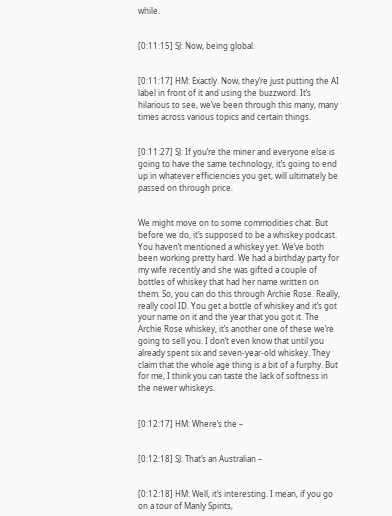while.


[0:11:15] SJ: Now, being global.


[0:11:17] HM: Exactly. Now, they’re just putting the AI label in front of it and using the buzzword. It’s hilarious to see, we’ve been through this many, many times across various topics and certain things.


[0:11:27] SJ: If you’re the miner and everyone else is going to have the same technology, it’s going to end up in whatever efficiencies you get, will ultimately be passed on through price.


We might move on to some commodities chat. But before we do, it’s supposed to be a whiskey podcast. You haven’t mentioned a whiskey yet. We’ve both been working pretty hard. We had a birthday party for my wife recently and she was gifted a couple of bottles of whiskey that had her name written on them. So, you can do this through Archie Rose. Really, really cool ID. You get a bottle of whiskey and it’s got your name on it and the year that you got it. The Archie Rose whiskey, it’s another one of these we’re going to sell you. I don’t even know that until you already spent six and seven-year-old whiskey. They claim that the whole age thing is a bit of a furphy. But for me, I think you can taste the lack of softness in the newer whiskeys.


[0:12:17] HM: Where’s the –


[0:12:18] SJ: That’s an Australian –


[0:12:18] HM: Well, it’s interesting. I mean, if you go on a tour of Manly Spirits,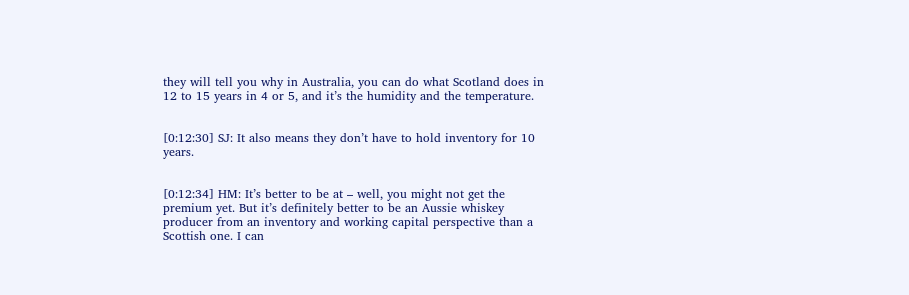they will tell you why in Australia, you can do what Scotland does in 12 to 15 years in 4 or 5, and it’s the humidity and the temperature.


[0:12:30] SJ: It also means they don’t have to hold inventory for 10 years.


[0:12:34] HM: It’s better to be at – well, you might not get the premium yet. But it’s definitely better to be an Aussie whiskey producer from an inventory and working capital perspective than a Scottish one. I can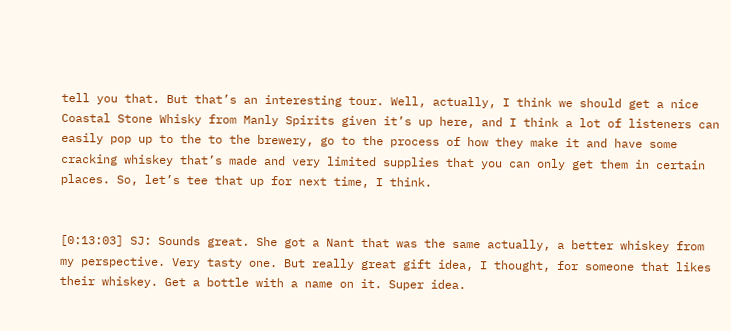tell you that. But that’s an interesting tour. Well, actually, I think we should get a nice Coastal Stone Whisky from Manly Spirits given it’s up here, and I think a lot of listeners can easily pop up to the to the brewery, go to the process of how they make it and have some cracking whiskey that’s made and very limited supplies that you can only get them in certain places. So, let’s tee that up for next time, I think.


[0:13:03] SJ: Sounds great. She got a Nant that was the same actually, a better whiskey from my perspective. Very tasty one. But really great gift idea, I thought, for someone that likes their whiskey. Get a bottle with a name on it. Super idea.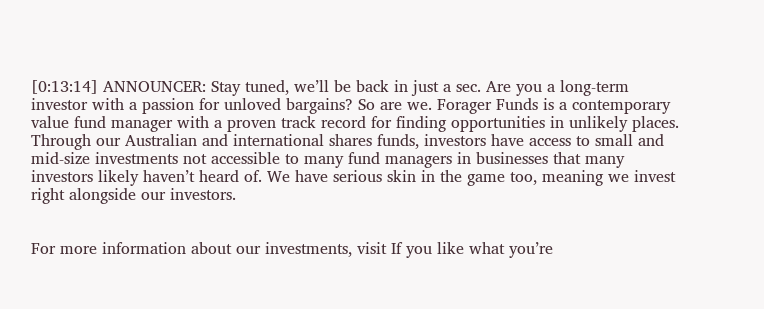[0:13:14] ANNOUNCER: Stay tuned, we’ll be back in just a sec. Are you a long-term investor with a passion for unloved bargains? So are we. Forager Funds is a contemporary value fund manager with a proven track record for finding opportunities in unlikely places. Through our Australian and international shares funds, investors have access to small and mid-size investments not accessible to many fund managers in businesses that many investors likely haven’t heard of. We have serious skin in the game too, meaning we invest right alongside our investors.


For more information about our investments, visit If you like what you’re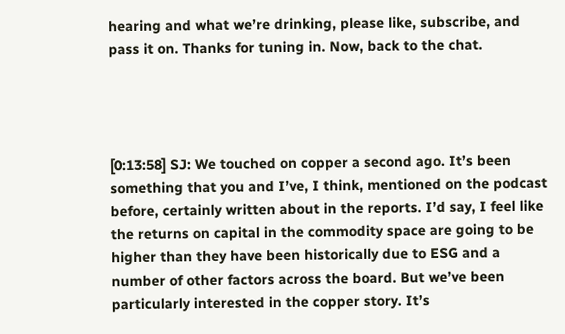hearing and what we’re drinking, please like, subscribe, and pass it on. Thanks for tuning in. Now, back to the chat.




[0:13:58] SJ: We touched on copper a second ago. It’s been something that you and I’ve, I think, mentioned on the podcast before, certainly written about in the reports. I’d say, I feel like the returns on capital in the commodity space are going to be higher than they have been historically due to ESG and a number of other factors across the board. But we’ve been particularly interested in the copper story. It’s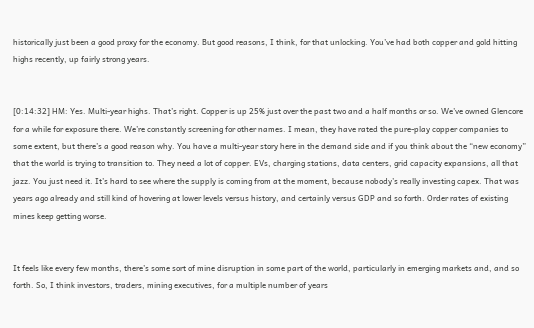historically just been a good proxy for the economy. But good reasons, I think, for that unlocking. You’ve had both copper and gold hitting highs recently, up fairly strong years.


[0:14:32] HM: Yes. Multi-year highs. That’s right. Copper is up 25% just over the past two and a half months or so. We’ve owned Glencore for a while for exposure there. We’re constantly screening for other names. I mean, they have rated the pure-play copper companies to some extent, but there’s a good reason why. You have a multi-year story here in the demand side and if you think about the “new economy” that the world is trying to transition to. They need a lot of copper. EVs, charging stations, data centers, grid capacity expansions, all that jazz. You just need it. It’s hard to see where the supply is coming from at the moment, because nobody’s really investing capex. That was years ago already and still kind of hovering at lower levels versus history, and certainly versus GDP and so forth. Order rates of existing mines keep getting worse.


It feels like every few months, there’s some sort of mine disruption in some part of the world, particularly in emerging markets and, and so forth. So, I think investors, traders, mining executives, for a multiple number of years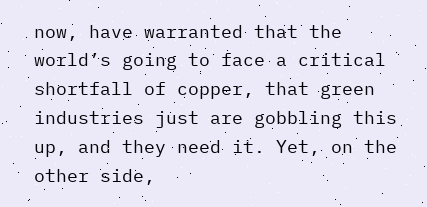now, have warranted that the world’s going to face a critical shortfall of copper, that green industries just are gobbling this up, and they need it. Yet, on the other side,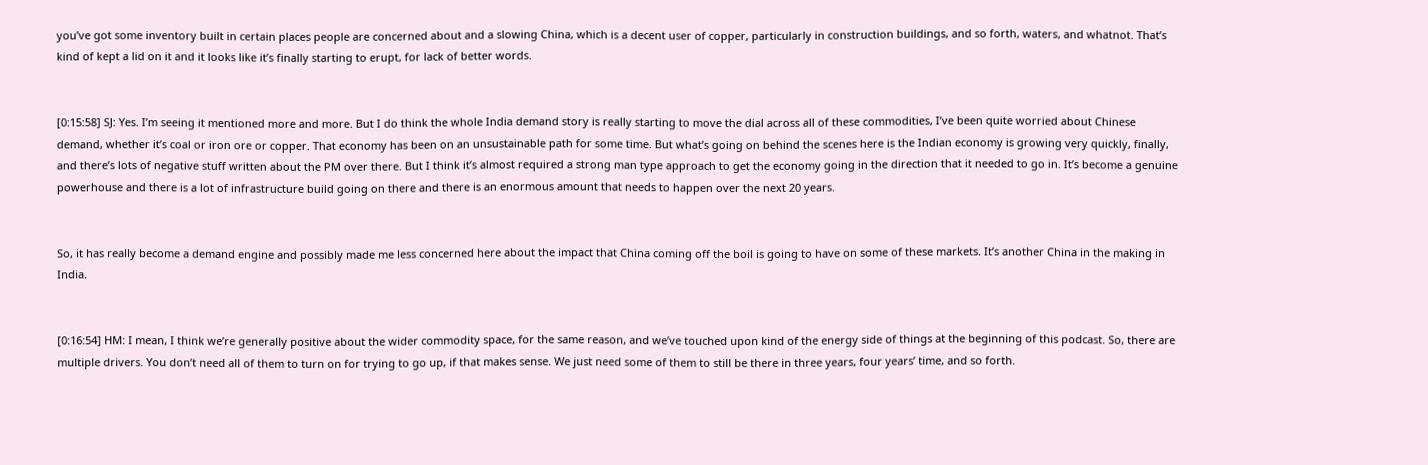you’ve got some inventory built in certain places people are concerned about and a slowing China, which is a decent user of copper, particularly in construction buildings, and so forth, waters, and whatnot. That’s kind of kept a lid on it and it looks like it’s finally starting to erupt, for lack of better words.


[0:15:58] SJ: Yes. I’m seeing it mentioned more and more. But I do think the whole India demand story is really starting to move the dial across all of these commodities, I’ve been quite worried about Chinese demand, whether it’s coal or iron ore or copper. That economy has been on an unsustainable path for some time. But what’s going on behind the scenes here is the Indian economy is growing very quickly, finally, and there’s lots of negative stuff written about the PM over there. But I think it’s almost required a strong man type approach to get the economy going in the direction that it needed to go in. It’s become a genuine powerhouse and there is a lot of infrastructure build going on there and there is an enormous amount that needs to happen over the next 20 years.


So, it has really become a demand engine and possibly made me less concerned here about the impact that China coming off the boil is going to have on some of these markets. It’s another China in the making in India.


[0:16:54] HM: I mean, I think we’re generally positive about the wider commodity space, for the same reason, and we’ve touched upon kind of the energy side of things at the beginning of this podcast. So, there are multiple drivers. You don’t need all of them to turn on for trying to go up, if that makes sense. We just need some of them to still be there in three years, four years’ time, and so forth.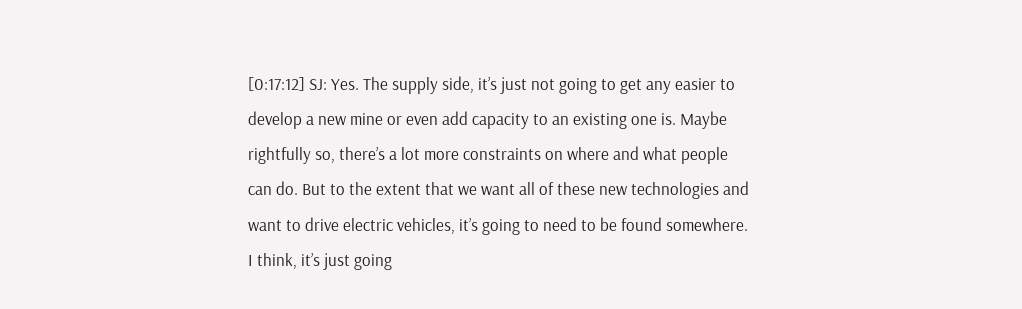[0:17:12] SJ: Yes. The supply side, it’s just not going to get any easier to develop a new mine or even add capacity to an existing one is. Maybe rightfully so, there’s a lot more constraints on where and what people can do. But to the extent that we want all of these new technologies and want to drive electric vehicles, it’s going to need to be found somewhere. I think, it’s just going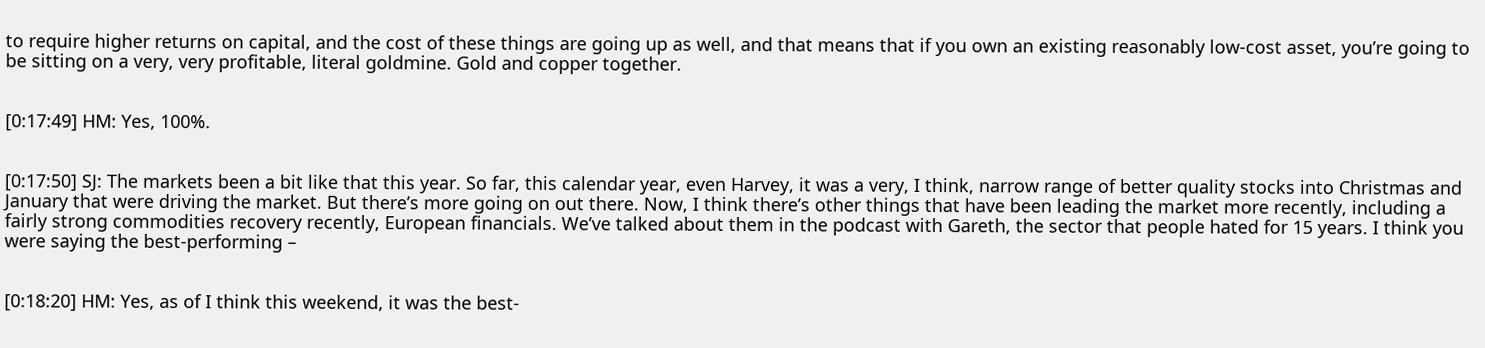to require higher returns on capital, and the cost of these things are going up as well, and that means that if you own an existing reasonably low-cost asset, you’re going to be sitting on a very, very profitable, literal goldmine. Gold and copper together.


[0:17:49] HM: Yes, 100%.


[0:17:50] SJ: The markets been a bit like that this year. So far, this calendar year, even Harvey, it was a very, I think, narrow range of better quality stocks into Christmas and January that were driving the market. But there’s more going on out there. Now, I think there’s other things that have been leading the market more recently, including a fairly strong commodities recovery recently, European financials. We’ve talked about them in the podcast with Gareth, the sector that people hated for 15 years. I think you were saying the best-performing –


[0:18:20] HM: Yes, as of I think this weekend, it was the best-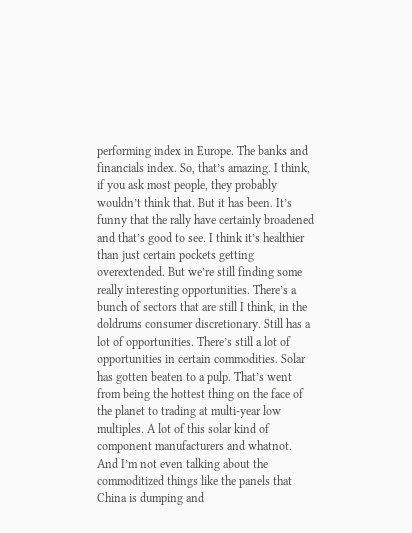performing index in Europe. The banks and financials index. So, that’s amazing. I think, if you ask most people, they probably wouldn’t think that. But it has been. It’s funny that the rally have certainly broadened and that’s good to see. I think it’s healthier than just certain pockets getting overextended. But we’re still finding some really interesting opportunities. There’s a bunch of sectors that are still I think, in the doldrums consumer discretionary. Still has a lot of opportunities. There’s still a lot of opportunities in certain commodities. Solar has gotten beaten to a pulp. That’s went from being the hottest thing on the face of the planet to trading at multi-year low multiples. A lot of this solar kind of component manufacturers and whatnot. And I’m not even talking about the commoditized things like the panels that China is dumping and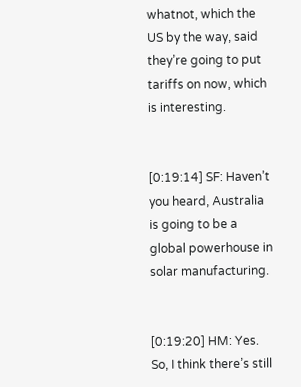whatnot, which the US by the way, said they’re going to put tariffs on now, which is interesting.


[0:19:14] SF: Haven’t you heard, Australia is going to be a global powerhouse in solar manufacturing.


[0:19:20] HM: Yes. So, I think there’s still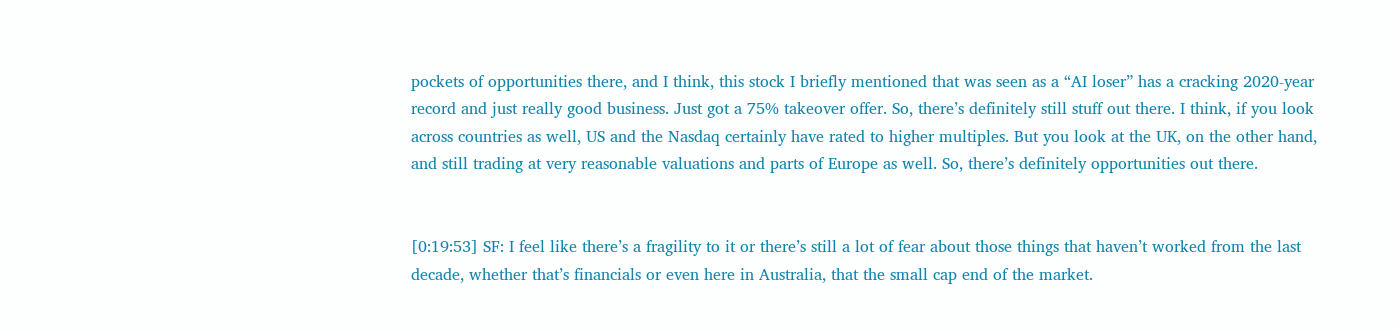pockets of opportunities there, and I think, this stock I briefly mentioned that was seen as a “AI loser” has a cracking 2020-year record and just really good business. Just got a 75% takeover offer. So, there’s definitely still stuff out there. I think, if you look across countries as well, US and the Nasdaq certainly have rated to higher multiples. But you look at the UK, on the other hand, and still trading at very reasonable valuations and parts of Europe as well. So, there’s definitely opportunities out there.


[0:19:53] SF: I feel like there’s a fragility to it or there’s still a lot of fear about those things that haven’t worked from the last decade, whether that’s financials or even here in Australia, that the small cap end of the market.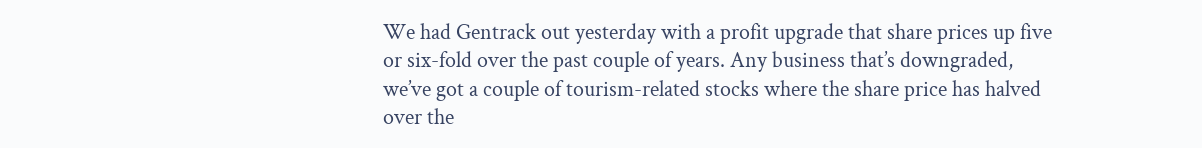We had Gentrack out yesterday with a profit upgrade that share prices up five or six-fold over the past couple of years. Any business that’s downgraded, we’ve got a couple of tourism-related stocks where the share price has halved over the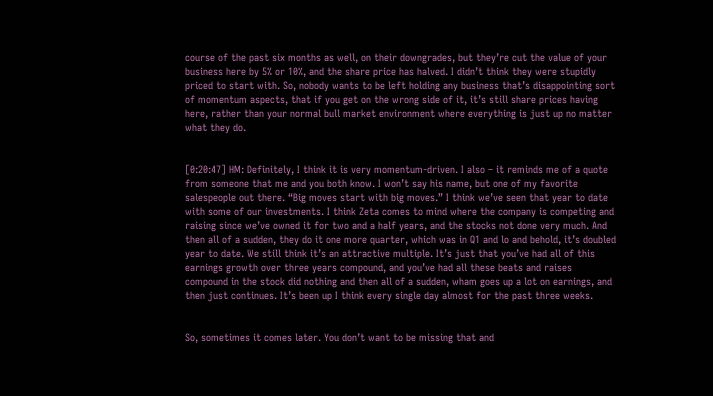course of the past six months as well, on their downgrades, but they’re cut the value of your business here by 5% or 10%, and the share price has halved. I didn’t think they were stupidly priced to start with. So, nobody wants to be left holding any business that’s disappointing sort of momentum aspects, that if you get on the wrong side of it, it’s still share prices having here, rather than your normal bull market environment where everything is just up no matter what they do.


[0:20:47] HM: Definitely, I think it is very momentum-driven. I also – it reminds me of a quote from someone that me and you both know. I won’t say his name, but one of my favorite salespeople out there. “Big moves start with big moves.” I think we’ve seen that year to date with some of our investments. I think Zeta comes to mind where the company is competing and raising since we’ve owned it for two and a half years, and the stocks not done very much. And then all of a sudden, they do it one more quarter, which was in Q1 and lo and behold, it’s doubled year to date. We still think it’s an attractive multiple. It’s just that you’ve had all of this earnings growth over three years compound, and you’ve had all these beats and raises compound in the stock did nothing and then all of a sudden, wham goes up a lot on earnings, and then just continues. It’s been up I think every single day almost for the past three weeks.


So, sometimes it comes later. You don’t want to be missing that and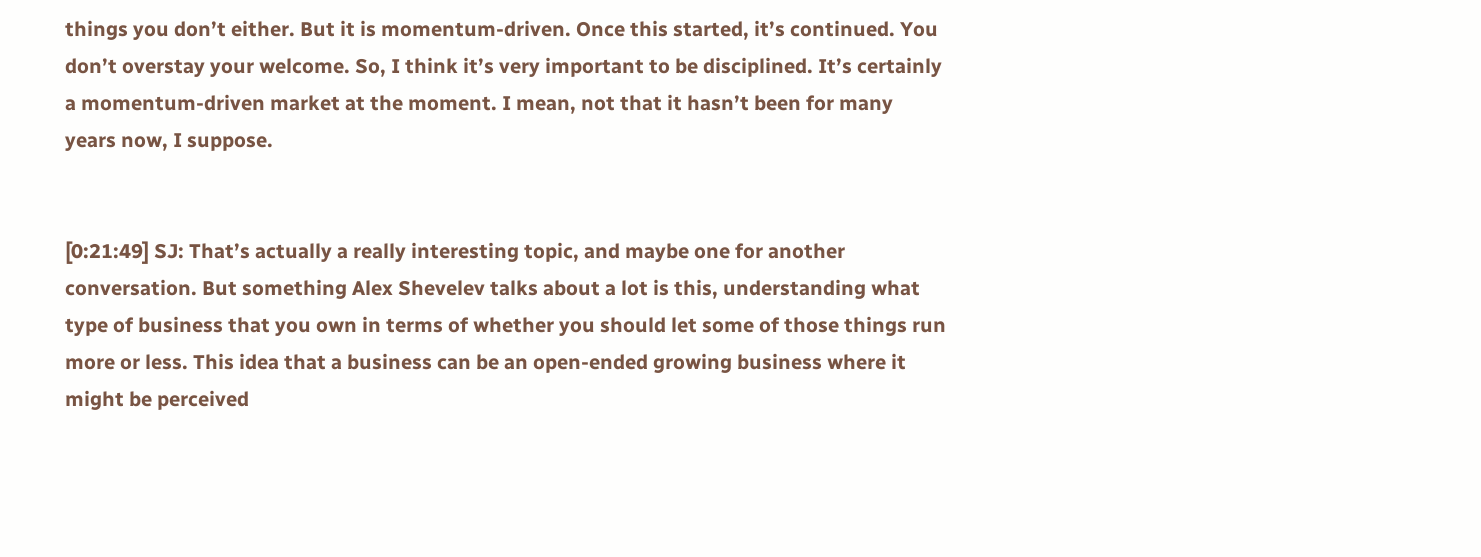things you don’t either. But it is momentum-driven. Once this started, it’s continued. You don’t overstay your welcome. So, I think it’s very important to be disciplined. It’s certainly a momentum-driven market at the moment. I mean, not that it hasn’t been for many years now, I suppose.


[0:21:49] SJ: That’s actually a really interesting topic, and maybe one for another conversation. But something Alex Shevelev talks about a lot is this, understanding what type of business that you own in terms of whether you should let some of those things run more or less. This idea that a business can be an open-ended growing business where it might be perceived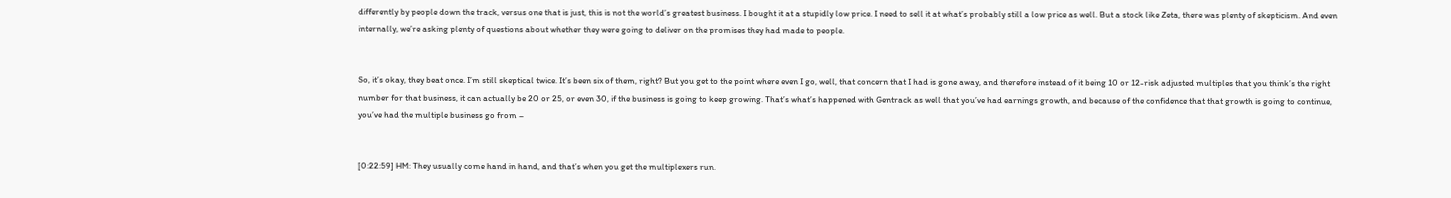differently by people down the track, versus one that is just, this is not the world’s greatest business. I bought it at a stupidly low price. I need to sell it at what’s probably still a low price as well. But a stock like Zeta, there was plenty of skepticism. And even internally, we’re asking plenty of questions about whether they were going to deliver on the promises they had made to people.


So, it’s okay, they beat once. I’m still skeptical twice. It’s been six of them, right? But you get to the point where even I go, well, that concern that I had is gone away, and therefore instead of it being 10 or 12-risk adjusted multiples that you think’s the right number for that business, it can actually be 20 or 25, or even 30, if the business is going to keep growing. That’s what’s happened with Gentrack as well that you’ve had earnings growth, and because of the confidence that that growth is going to continue, you’ve had the multiple business go from –


[0:22:59] HM: They usually come hand in hand, and that’s when you get the multiplexers run.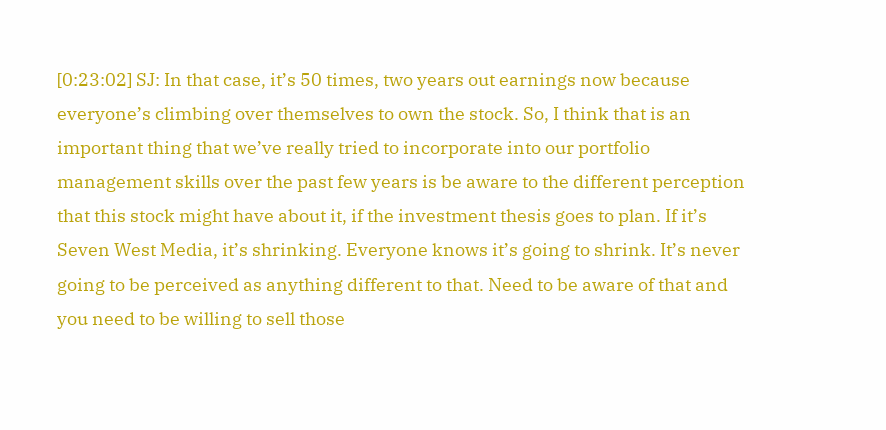[0:23:02] SJ: In that case, it’s 50 times, two years out earnings now because everyone’s climbing over themselves to own the stock. So, I think that is an important thing that we’ve really tried to incorporate into our portfolio management skills over the past few years is be aware to the different perception that this stock might have about it, if the investment thesis goes to plan. If it’s Seven West Media, it’s shrinking. Everyone knows it’s going to shrink. It’s never going to be perceived as anything different to that. Need to be aware of that and you need to be willing to sell those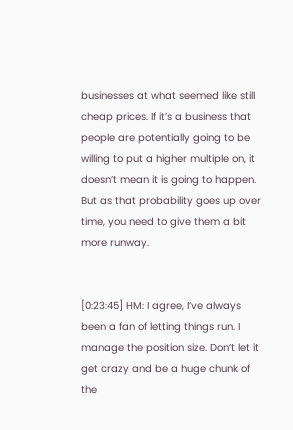businesses at what seemed like still cheap prices. If it’s a business that people are potentially going to be willing to put a higher multiple on, it doesn’t mean it is going to happen. But as that probability goes up over time, you need to give them a bit more runway.


[0:23:45] HM: I agree, I’ve always been a fan of letting things run. I manage the position size. Don’t let it get crazy and be a huge chunk of the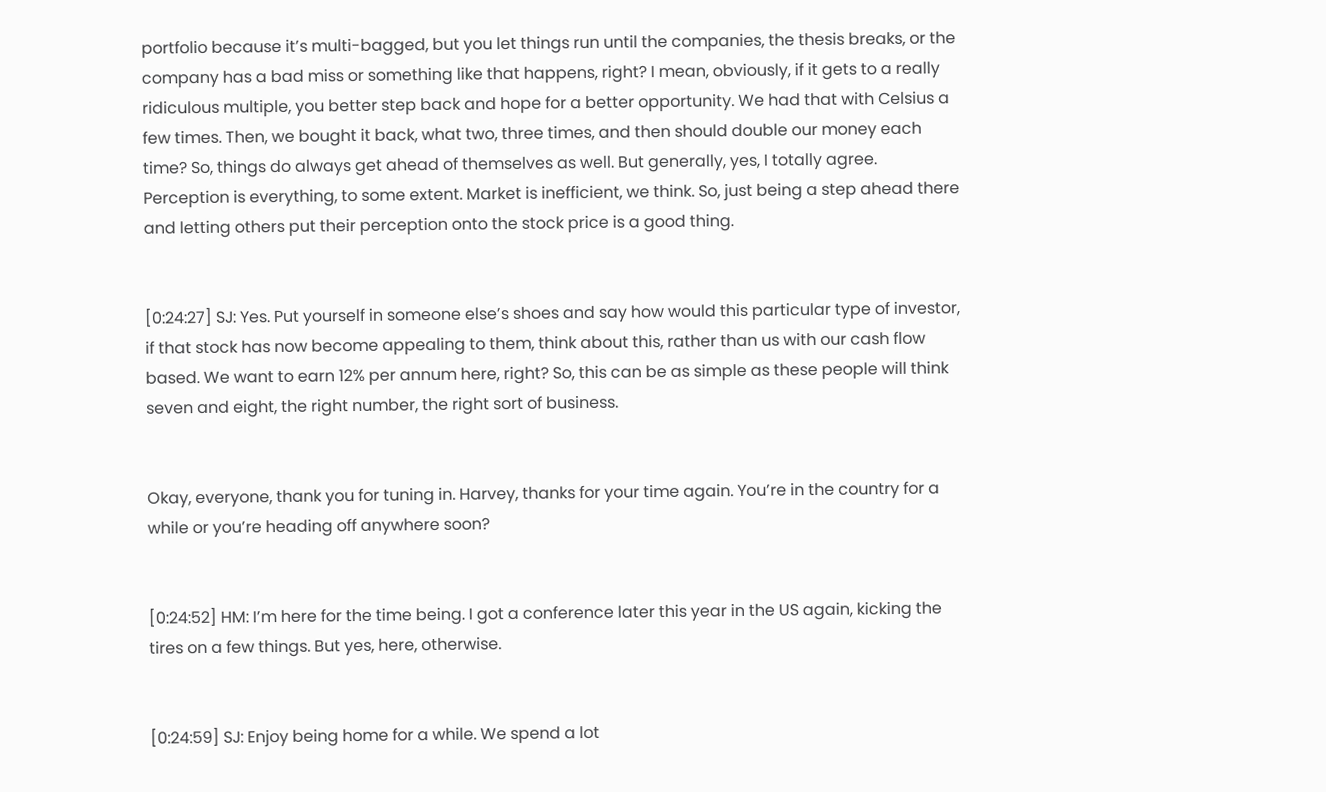portfolio because it’s multi-bagged, but you let things run until the companies, the thesis breaks, or the company has a bad miss or something like that happens, right? I mean, obviously, if it gets to a really ridiculous multiple, you better step back and hope for a better opportunity. We had that with Celsius a few times. Then, we bought it back, what two, three times, and then should double our money each time? So, things do always get ahead of themselves as well. But generally, yes, I totally agree. Perception is everything, to some extent. Market is inefficient, we think. So, just being a step ahead there and letting others put their perception onto the stock price is a good thing.


[0:24:27] SJ: Yes. Put yourself in someone else’s shoes and say how would this particular type of investor, if that stock has now become appealing to them, think about this, rather than us with our cash flow based. We want to earn 12% per annum here, right? So, this can be as simple as these people will think seven and eight, the right number, the right sort of business.


Okay, everyone, thank you for tuning in. Harvey, thanks for your time again. You’re in the country for a while or you’re heading off anywhere soon?


[0:24:52] HM: I’m here for the time being. I got a conference later this year in the US again, kicking the tires on a few things. But yes, here, otherwise.


[0:24:59] SJ: Enjoy being home for a while. We spend a lot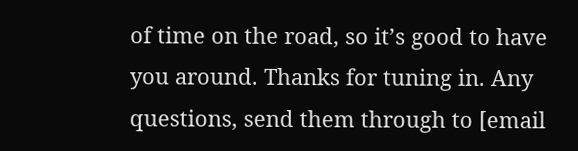of time on the road, so it’s good to have you around. Thanks for tuning in. Any questions, send them through to [email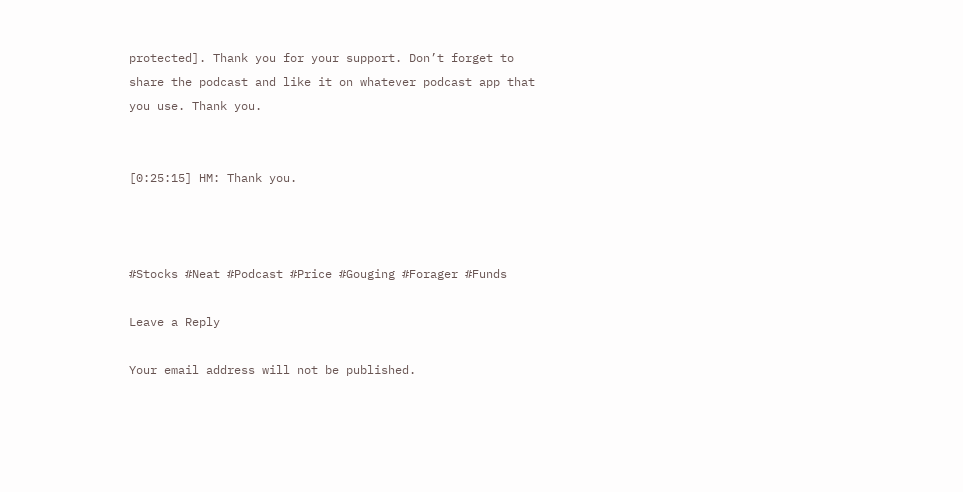protected]. Thank you for your support. Don’t forget to share the podcast and like it on whatever podcast app that you use. Thank you.


[0:25:15] HM: Thank you.



#Stocks #Neat #Podcast #Price #Gouging #Forager #Funds

Leave a Reply

Your email address will not be published.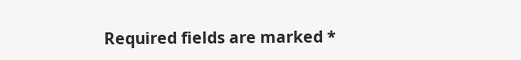Required fields are marked *